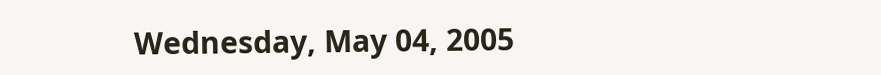Wednesday, May 04, 2005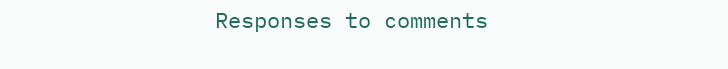Responses to comments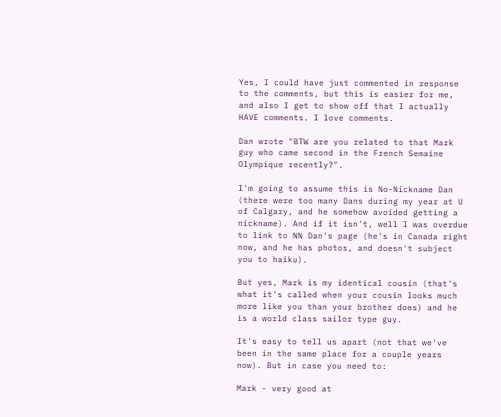Yes, I could have just commented in response to the comments, but this is easier for me, and also I get to show off that I actually HAVE comments. I love comments.

Dan wrote "BTW are you related to that Mark guy who came second in the French Semaine Olympique recently?".

I'm going to assume this is No-Nickname Dan (there were too many Dans during my year at U of Calgary, and he somehow avoided getting a nickname). And if it isn't, well I was overdue to link to NN Dan's page (he's in Canada right now, and he has photos, and doesn't subject you to haiku).

But yes, Mark is my identical cousin (that's what it's called when your cousin looks much more like you than your brother does) and he is a world class sailor type guy.

It's easy to tell us apart (not that we've been in the same place for a couple years now). But in case you need to:

Mark - very good at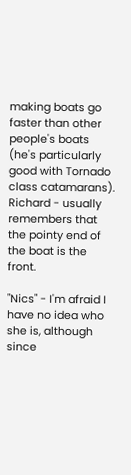making boats go faster than other people's boats (he's particularly good with Tornado class catamarans).
Richard - usually remembers that the pointy end of the boat is the front.

"Nics" - I'm afraid I have no idea who she is, although since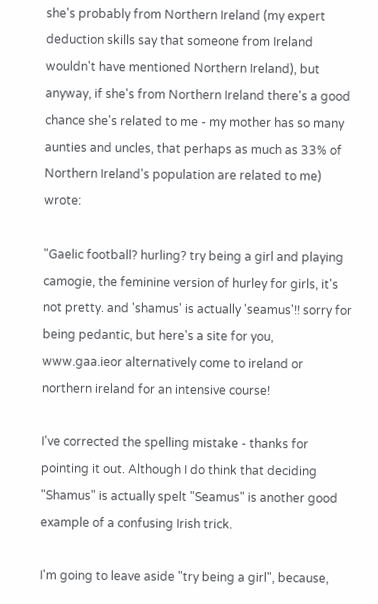she's probably from Northern Ireland (my expert deduction skills say that someone from Ireland wouldn't have mentioned Northern Ireland), but anyway, if she's from Northern Ireland there's a good chance she's related to me - my mother has so many aunties and uncles, that perhaps as much as 33% of Northern Ireland's population are related to me) wrote:

"Gaelic football? hurling? try being a girl and playing camogie, the feminine version of hurley for girls, it's not pretty. and 'shamus' is actually 'seamus'!! sorry for being pedantic, but here's a site for you, www.gaa.ieor alternatively come to ireland or northern ireland for an intensive course!

I've corrected the spelling mistake - thanks for pointing it out. Although I do think that deciding "Shamus" is actually spelt "Seamus" is another good example of a confusing Irish trick.

I'm going to leave aside "try being a girl", because,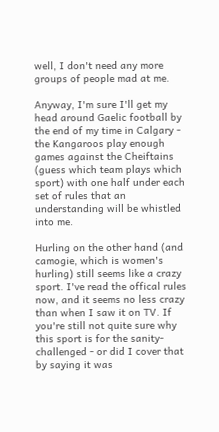well, I don't need any more groups of people mad at me.

Anyway, I'm sure I'll get my head around Gaelic football by the end of my time in Calgary - the Kangaroos play enough games against the Cheiftains (guess which team plays which sport) with one half under each set of rules that an understanding will be whistled into me.

Hurling on the other hand (and camogie, which is women's hurling) still seems like a crazy sport. I've read the offical rules now, and it seems no less crazy than when I saw it on TV. If you're still not quite sure why this sport is for the sanity-challenged - or did I cover that by saying it was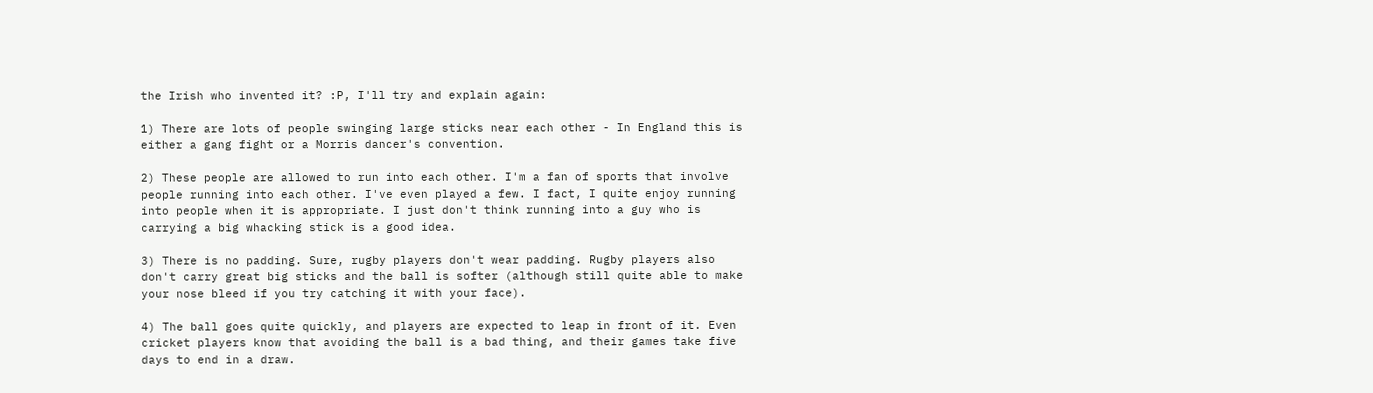the Irish who invented it? :P, I'll try and explain again:

1) There are lots of people swinging large sticks near each other - In England this is either a gang fight or a Morris dancer's convention.

2) These people are allowed to run into each other. I'm a fan of sports that involve people running into each other. I've even played a few. I fact, I quite enjoy running into people when it is appropriate. I just don't think running into a guy who is carrying a big whacking stick is a good idea.

3) There is no padding. Sure, rugby players don't wear padding. Rugby players also don't carry great big sticks and the ball is softer (although still quite able to make your nose bleed if you try catching it with your face).

4) The ball goes quite quickly, and players are expected to leap in front of it. Even cricket players know that avoiding the ball is a bad thing, and their games take five days to end in a draw.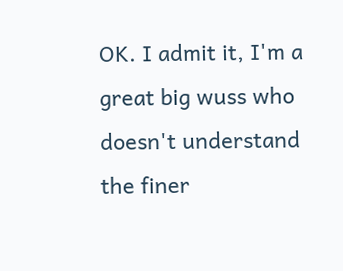OK. I admit it, I'm a great big wuss who doesn't understand the finer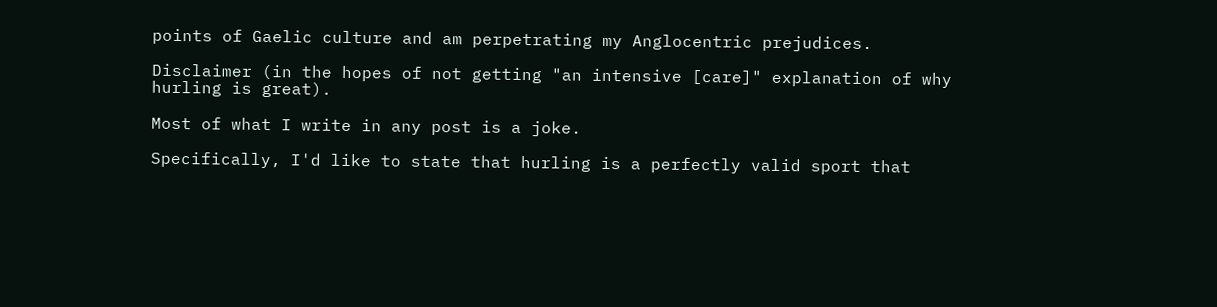points of Gaelic culture and am perpetrating my Anglocentric prejudices.

Disclaimer (in the hopes of not getting "an intensive [care]" explanation of why hurling is great).

Most of what I write in any post is a joke.

Specifically, I'd like to state that hurling is a perfectly valid sport that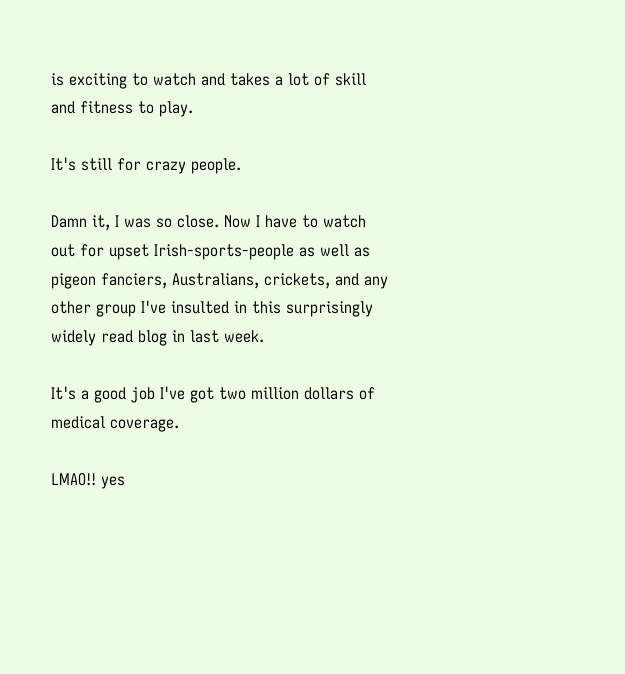is exciting to watch and takes a lot of skill and fitness to play.

It's still for crazy people.

Damn it, I was so close. Now I have to watch out for upset Irish-sports-people as well as pigeon fanciers, Australians, crickets, and any other group I've insulted in this surprisingly widely read blog in last week.

It's a good job I've got two million dollars of medical coverage.

LMAO!! yes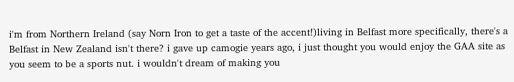i'm from Northern Ireland (say Norn Iron to get a taste of the accent!)living in Belfast more specifically, there's a Belfast in New Zealand isn't there? i gave up camogie years ago, i just thought you would enjoy the GAA site as you seem to be a sports nut. i wouldn't dream of making you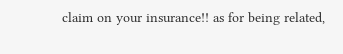claim on your insurance!! as for being related,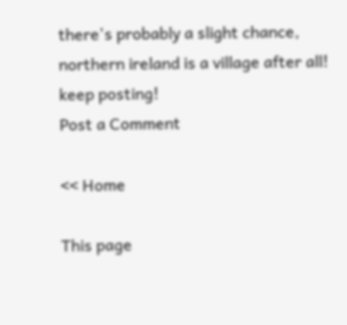there's probably a slight chance, northern ireland is a village after all! keep posting!
Post a Comment

<< Home

This page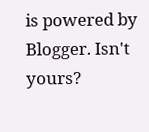is powered by Blogger. Isn't yours?